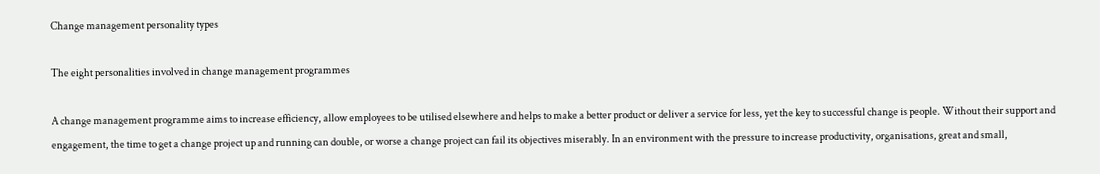Change management personality types

The eight personalities involved in change management programmes

A change management programme aims to increase efficiency, allow employees to be utilised elsewhere and helps to make a better product or deliver a service for less, yet the key to successful change is people. Without their support and engagement, the time to get a change project up and running can double, or worse a change project can fail its objectives miserably. In an environment with the pressure to increase productivity, organisations, great and small,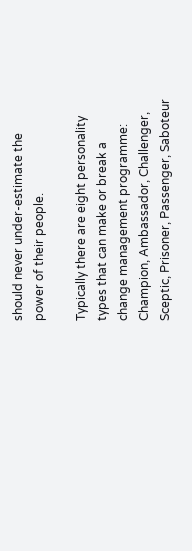should never under-estimate the power of their people.

Typically there are eight personality types that can make or break a change management programme: Champion, Ambassador, Challenger, Sceptic, Prisoner, Passenger, Saboteur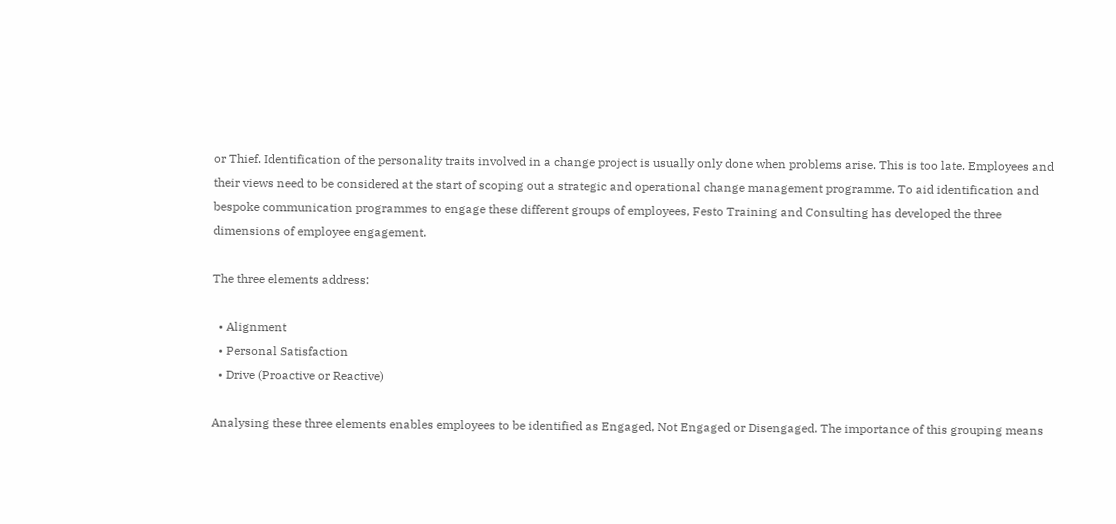or Thief. Identification of the personality traits involved in a change project is usually only done when problems arise. This is too late. Employees and their views need to be considered at the start of scoping out a strategic and operational change management programme. To aid identification and bespoke communication programmes to engage these different groups of employees, Festo Training and Consulting has developed the three dimensions of employee engagement.

The three elements address:

  • Alignment
  • Personal Satisfaction
  • Drive (Proactive or Reactive)

Analysing these three elements enables employees to be identified as Engaged, Not Engaged or Disengaged. The importance of this grouping means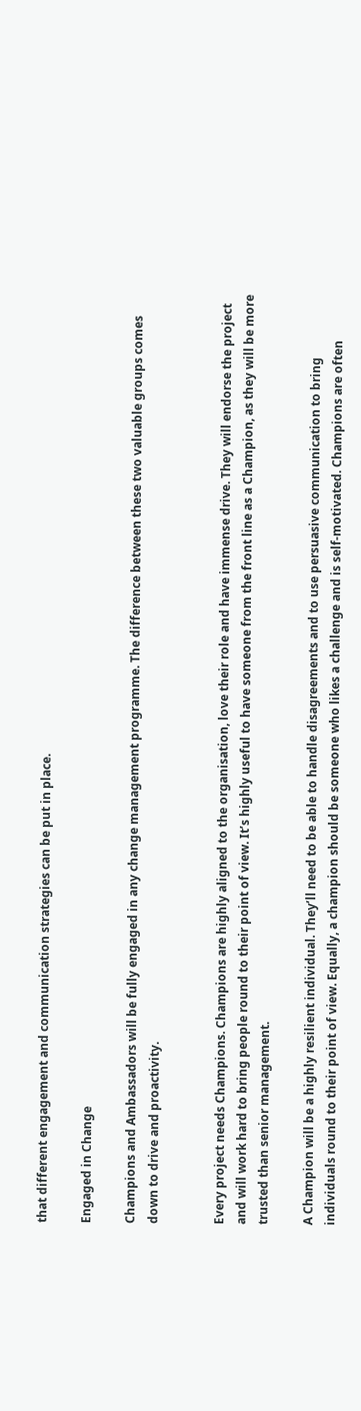that different engagement and communication strategies can be put in place.

Engaged in Change

Champions and Ambassadors will be fully engaged in any change management programme. The difference between these two valuable groups comes down to drive and proactivity.


Every project needs Champions. Champions are highly aligned to the organisation, love their role and have immense drive. They will endorse the project and will work hard to bring people round to their point of view. It’s highly useful to have someone from the front line as a Champion, as they will be more trusted than senior management.

A Champion will be a highly resilient individual. They’ll need to be able to handle disagreements and to use persuasive communication to bring individuals round to their point of view. Equally, a champion should be someone who likes a challenge and is self-motivated. Champions are often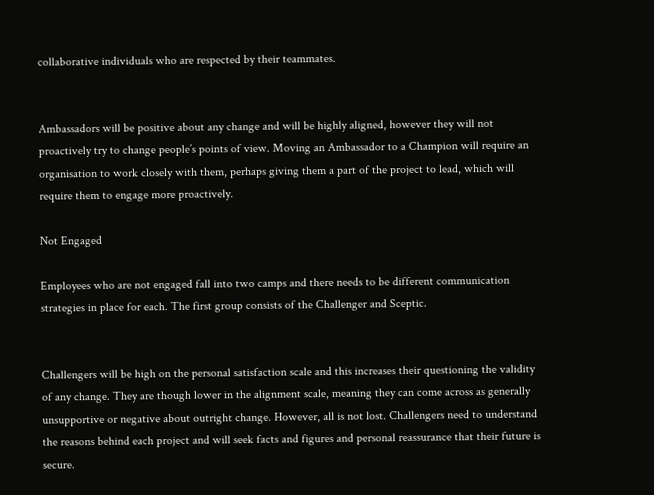collaborative individuals who are respected by their teammates.


Ambassadors will be positive about any change and will be highly aligned, however they will not proactively try to change people’s points of view. Moving an Ambassador to a Champion will require an organisation to work closely with them, perhaps giving them a part of the project to lead, which will require them to engage more proactively.

Not Engaged

Employees who are not engaged fall into two camps and there needs to be different communication strategies in place for each. The first group consists of the Challenger and Sceptic.


Challengers will be high on the personal satisfaction scale and this increases their questioning the validity of any change. They are though lower in the alignment scale, meaning they can come across as generally unsupportive or negative about outright change. However, all is not lost. Challengers need to understand the reasons behind each project and will seek facts and figures and personal reassurance that their future is secure.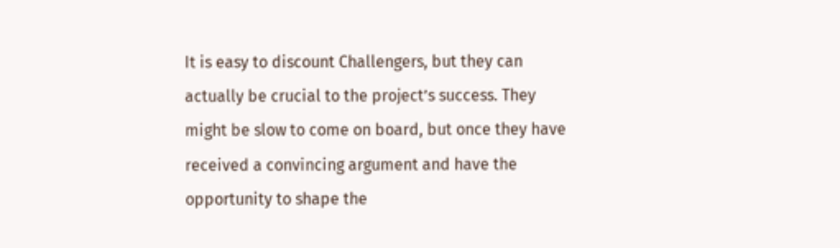It is easy to discount Challengers, but they can actually be crucial to the project’s success. They might be slow to come on board, but once they have received a convincing argument and have the opportunity to shape the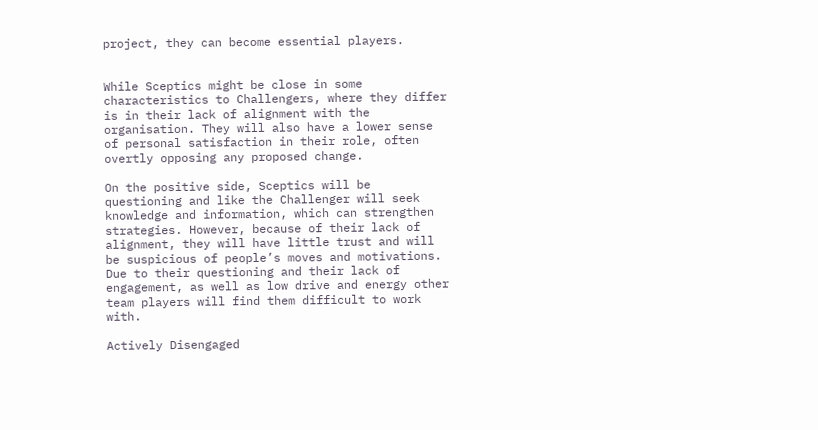project, they can become essential players.


While Sceptics might be close in some characteristics to Challengers, where they differ is in their lack of alignment with the organisation. They will also have a lower sense of personal satisfaction in their role, often overtly opposing any proposed change.

On the positive side, Sceptics will be questioning and like the Challenger will seek knowledge and information, which can strengthen strategies. However, because of their lack of alignment, they will have little trust and will be suspicious of people’s moves and motivations. Due to their questioning and their lack of engagement, as well as low drive and energy other team players will find them difficult to work with.

Actively Disengaged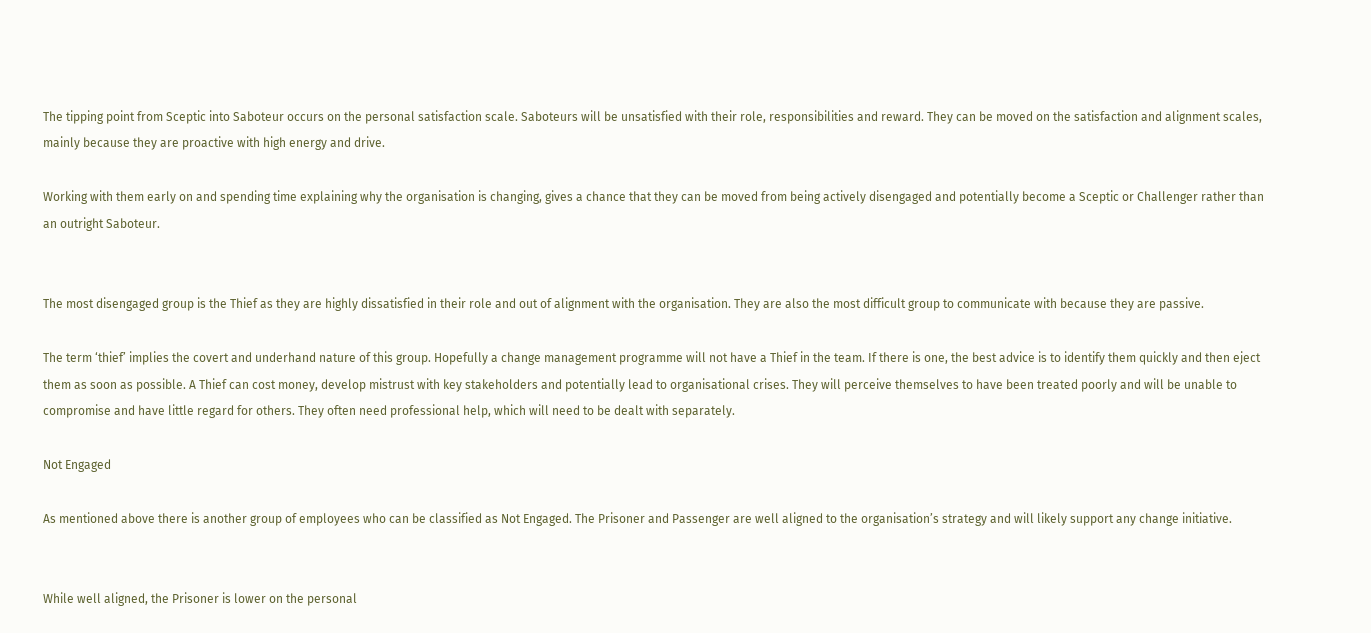The tipping point from Sceptic into Saboteur occurs on the personal satisfaction scale. Saboteurs will be unsatisfied with their role, responsibilities and reward. They can be moved on the satisfaction and alignment scales, mainly because they are proactive with high energy and drive.

Working with them early on and spending time explaining why the organisation is changing, gives a chance that they can be moved from being actively disengaged and potentially become a Sceptic or Challenger rather than an outright Saboteur.


The most disengaged group is the Thief as they are highly dissatisfied in their role and out of alignment with the organisation. They are also the most difficult group to communicate with because they are passive.

The term ‘thief’ implies the covert and underhand nature of this group. Hopefully a change management programme will not have a Thief in the team. If there is one, the best advice is to identify them quickly and then eject them as soon as possible. A Thief can cost money, develop mistrust with key stakeholders and potentially lead to organisational crises. They will perceive themselves to have been treated poorly and will be unable to compromise and have little regard for others. They often need professional help, which will need to be dealt with separately.

Not Engaged

As mentioned above there is another group of employees who can be classified as Not Engaged. The Prisoner and Passenger are well aligned to the organisation’s strategy and will likely support any change initiative.


While well aligned, the Prisoner is lower on the personal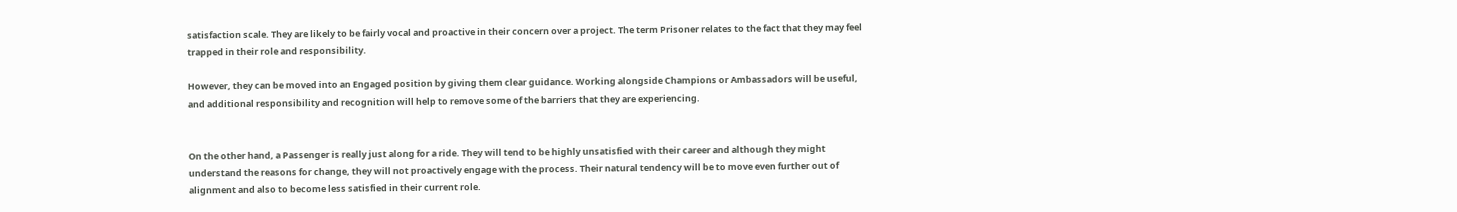satisfaction scale. They are likely to be fairly vocal and proactive in their concern over a project. The term Prisoner relates to the fact that they may feel trapped in their role and responsibility.

However, they can be moved into an Engaged position by giving them clear guidance. Working alongside Champions or Ambassadors will be useful, and additional responsibility and recognition will help to remove some of the barriers that they are experiencing.


On the other hand, a Passenger is really just along for a ride. They will tend to be highly unsatisfied with their career and although they might understand the reasons for change, they will not proactively engage with the process. Their natural tendency will be to move even further out of alignment and also to become less satisfied in their current role.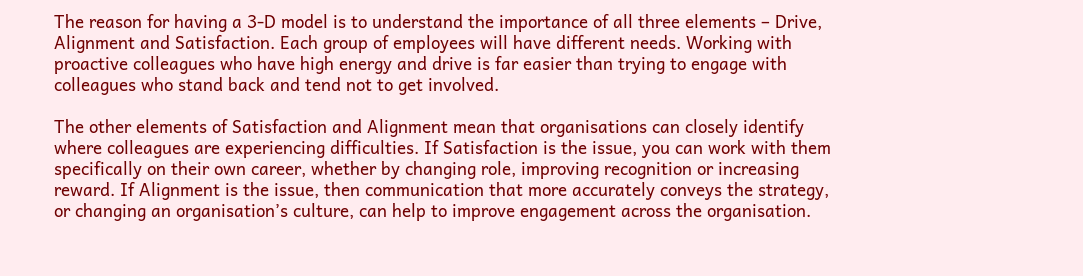The reason for having a 3-D model is to understand the importance of all three elements – Drive, Alignment and Satisfaction. Each group of employees will have different needs. Working with proactive colleagues who have high energy and drive is far easier than trying to engage with colleagues who stand back and tend not to get involved.

The other elements of Satisfaction and Alignment mean that organisations can closely identify where colleagues are experiencing difficulties. If Satisfaction is the issue, you can work with them specifically on their own career, whether by changing role, improving recognition or increasing reward. If Alignment is the issue, then communication that more accurately conveys the strategy, or changing an organisation’s culture, can help to improve engagement across the organisation.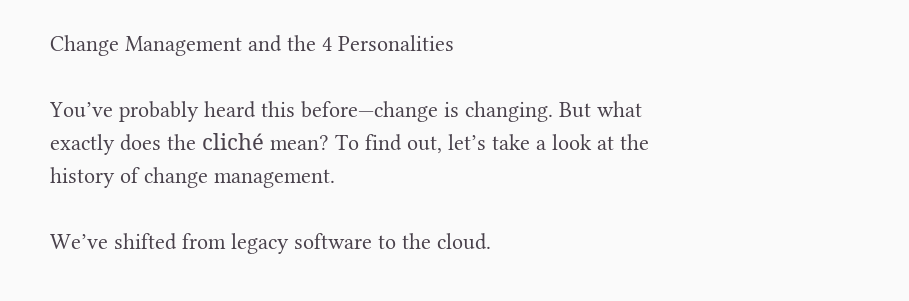Change Management and the 4 Personalities

You’ve probably heard this before—change is changing. But what exactly does the cliché mean? To find out, let’s take a look at the history of change management.

We’ve shifted from legacy software to the cloud.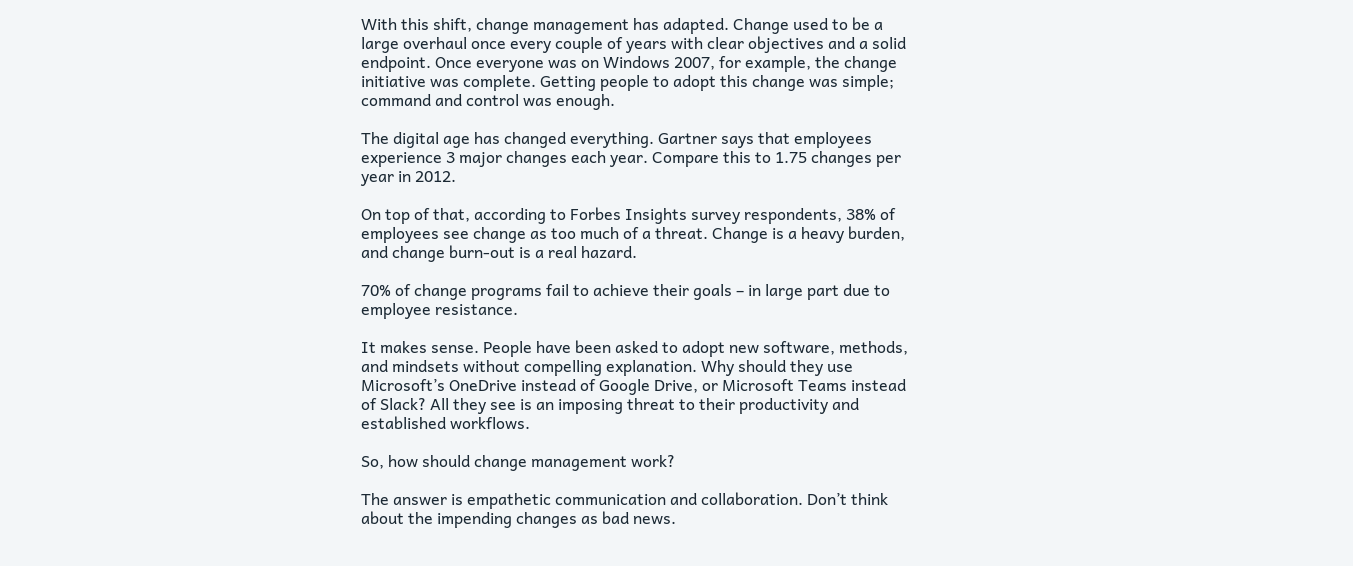With this shift, change management has adapted. Change used to be a large overhaul once every couple of years with clear objectives and a solid endpoint. Once everyone was on Windows 2007, for example, the change initiative was complete. Getting people to adopt this change was simple; command and control was enough.

The digital age has changed everything. Gartner says that employees experience 3 major changes each year. Compare this to 1.75 changes per year in 2012.

On top of that, according to Forbes Insights survey respondents, 38% of employees see change as too much of a threat. Change is a heavy burden, and change burn-out is a real hazard.

70% of change programs fail to achieve their goals – in large part due to employee resistance.

It makes sense. People have been asked to adopt new software, methods, and mindsets without compelling explanation. Why should they use Microsoft’s OneDrive instead of Google Drive, or Microsoft Teams instead of Slack? All they see is an imposing threat to their productivity and established workflows.

So, how should change management work?

The answer is empathetic communication and collaboration. Don’t think about the impending changes as bad news.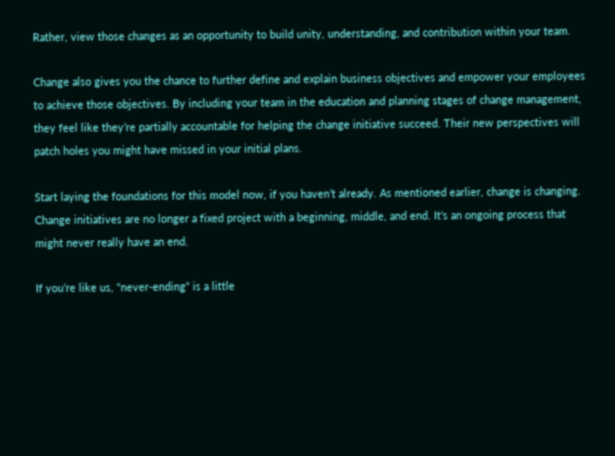Rather, view those changes as an opportunity to build unity, understanding, and contribution within your team.

Change also gives you the chance to further define and explain business objectives and empower your employees to achieve those objectives. By including your team in the education and planning stages of change management, they feel like they’re partially accountable for helping the change initiative succeed. Their new perspectives will patch holes you might have missed in your initial plans.

Start laying the foundations for this model now, if you haven’t already. As mentioned earlier, change is changing. Change initiatives are no longer a fixed project with a beginning, middle, and end. It’s an ongoing process that might never really have an end.

If you’re like us, “never-ending” is a little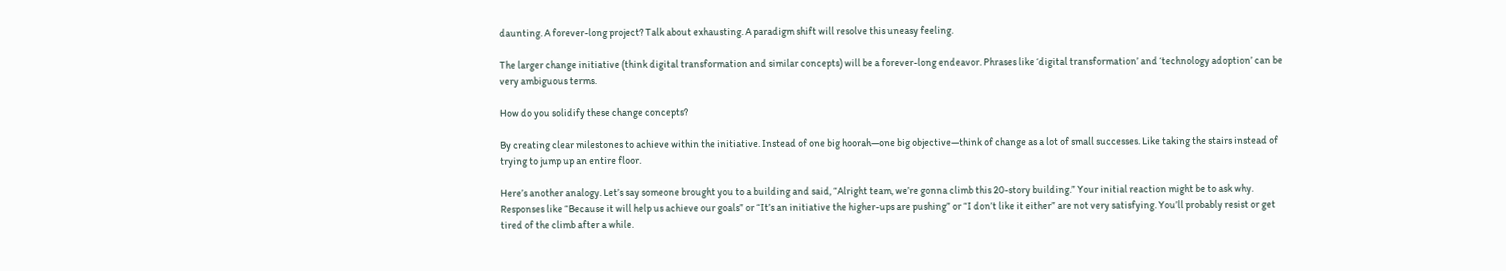daunting. A forever-long project? Talk about exhausting. A paradigm shift will resolve this uneasy feeling.

The larger change initiative (think digital transformation and similar concepts) will be a forever-long endeavor. Phrases like ‘digital transformation’ and ‘technology adoption’ can be very ambiguous terms.

How do you solidify these change concepts?

By creating clear milestones to achieve within the initiative. Instead of one big hoorah—one big objective—think of change as a lot of small successes. Like taking the stairs instead of trying to jump up an entire floor.

Here’s another analogy. Let’s say someone brought you to a building and said, “Alright team, we’re gonna climb this 20-story building.” Your initial reaction might be to ask why. Responses like “Because it will help us achieve our goals” or “It’s an initiative the higher-ups are pushing” or “I don’t like it either” are not very satisfying. You’ll probably resist or get tired of the climb after a while.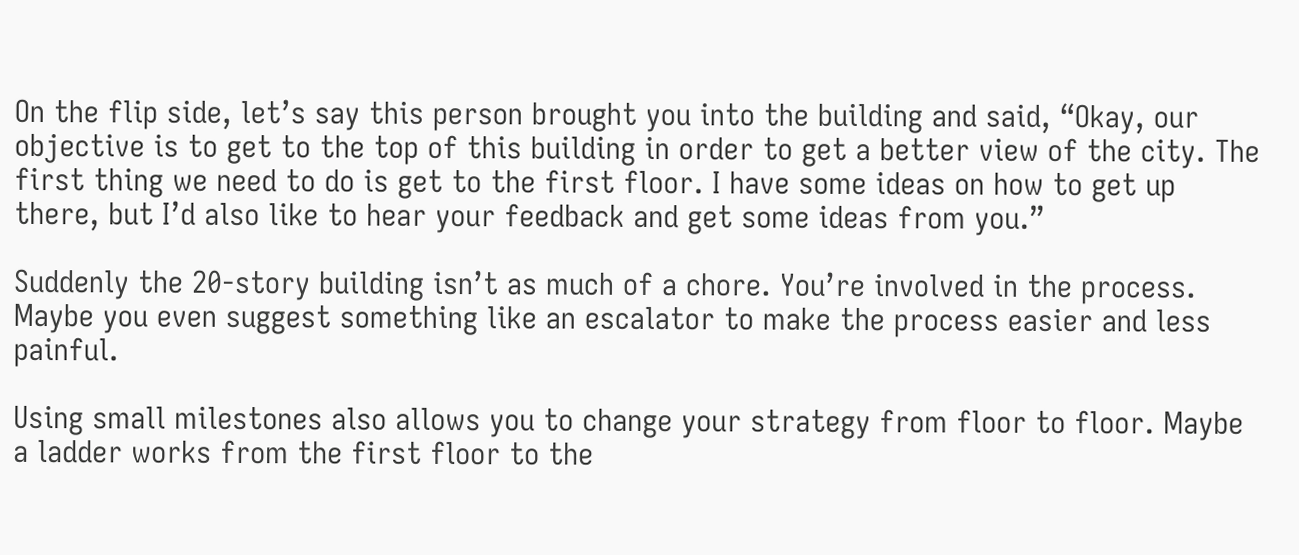On the flip side, let’s say this person brought you into the building and said, “Okay, our objective is to get to the top of this building in order to get a better view of the city. The first thing we need to do is get to the first floor. I have some ideas on how to get up there, but I’d also like to hear your feedback and get some ideas from you.”

Suddenly the 20-story building isn’t as much of a chore. You’re involved in the process. Maybe you even suggest something like an escalator to make the process easier and less painful.

Using small milestones also allows you to change your strategy from floor to floor. Maybe a ladder works from the first floor to the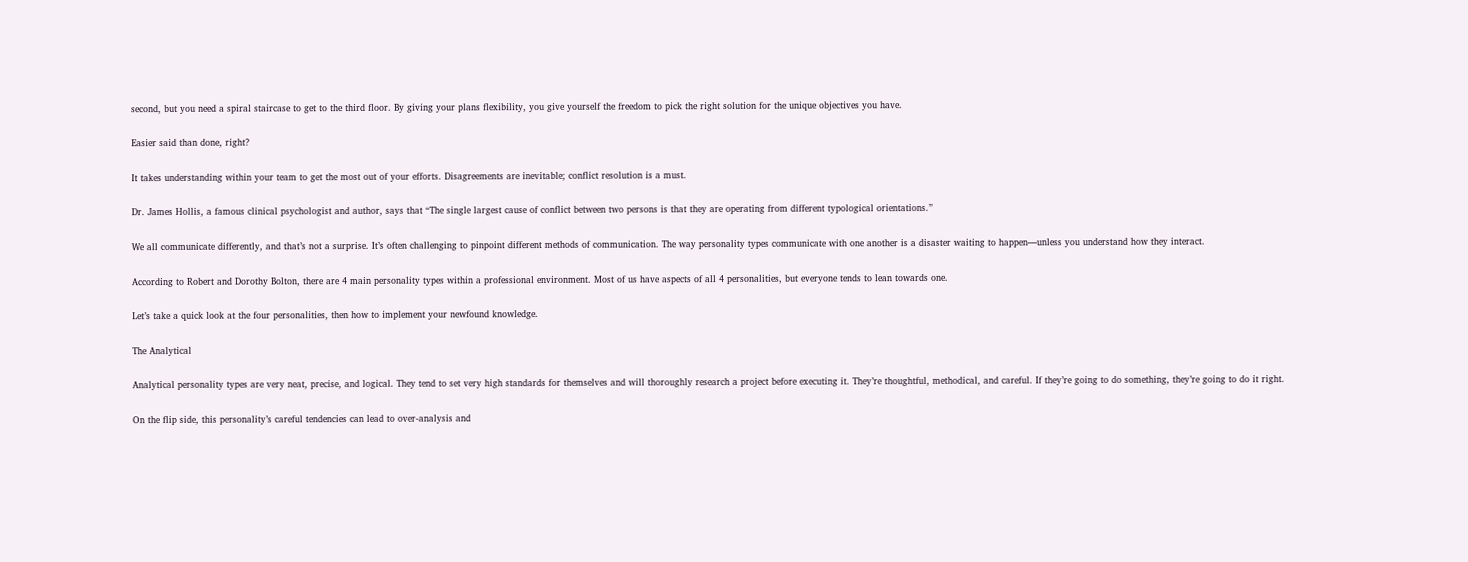second, but you need a spiral staircase to get to the third floor. By giving your plans flexibility, you give yourself the freedom to pick the right solution for the unique objectives you have.

Easier said than done, right?

It takes understanding within your team to get the most out of your efforts. Disagreements are inevitable; conflict resolution is a must.

Dr. James Hollis, a famous clinical psychologist and author, says that “The single largest cause of conflict between two persons is that they are operating from different typological orientations.”

We all communicate differently, and that’s not a surprise. It’s often challenging to pinpoint different methods of communication. The way personality types communicate with one another is a disaster waiting to happen—unless you understand how they interact.

According to Robert and Dorothy Bolton, there are 4 main personality types within a professional environment. Most of us have aspects of all 4 personalities, but everyone tends to lean towards one.

Let’s take a quick look at the four personalities, then how to implement your newfound knowledge.

The Analytical

Analytical personality types are very neat, precise, and logical. They tend to set very high standards for themselves and will thoroughly research a project before executing it. They’re thoughtful, methodical, and careful. If they’re going to do something, they’re going to do it right.

On the flip side, this personality’s careful tendencies can lead to over-analysis and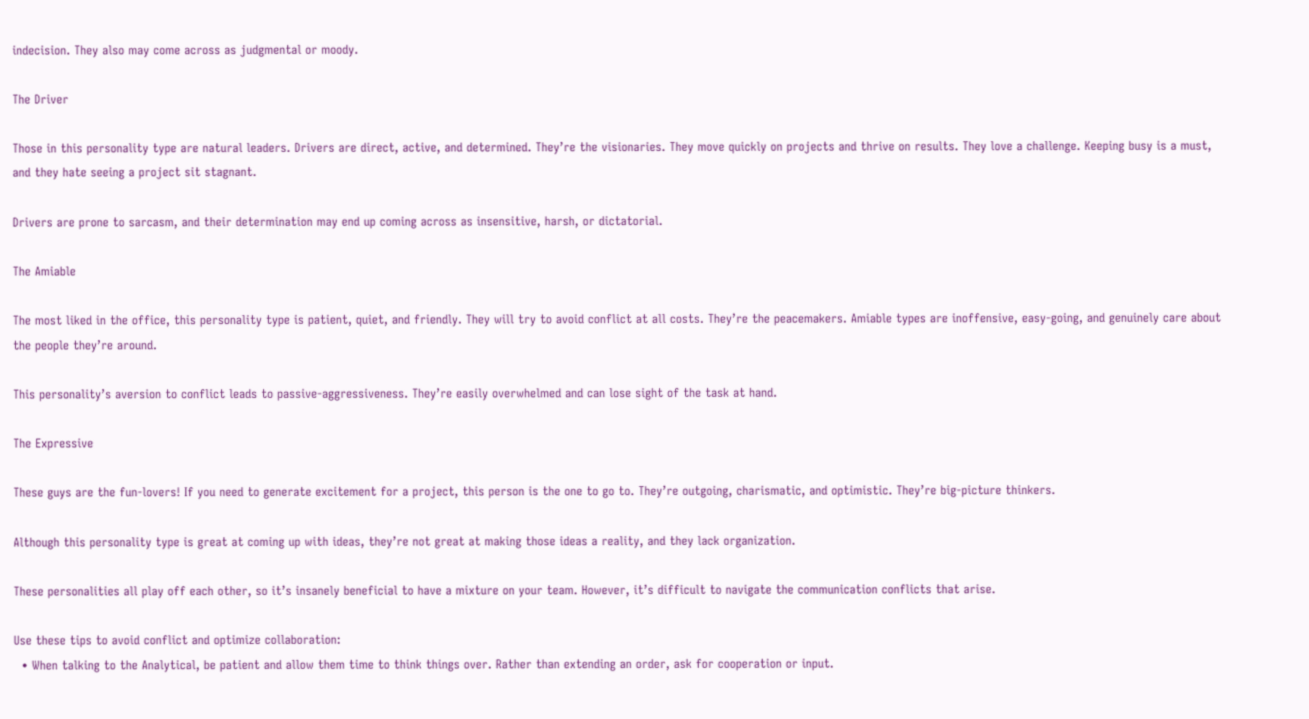indecision. They also may come across as judgmental or moody.

The Driver

Those in this personality type are natural leaders. Drivers are direct, active, and determined. They’re the visionaries. They move quickly on projects and thrive on results. They love a challenge. Keeping busy is a must, and they hate seeing a project sit stagnant.

Drivers are prone to sarcasm, and their determination may end up coming across as insensitive, harsh, or dictatorial.

The Amiable

The most liked in the office, this personality type is patient, quiet, and friendly. They will try to avoid conflict at all costs. They’re the peacemakers. Amiable types are inoffensive, easy-going, and genuinely care about the people they’re around.

This personality’s aversion to conflict leads to passive-aggressiveness. They’re easily overwhelmed and can lose sight of the task at hand.

The Expressive

These guys are the fun-lovers! If you need to generate excitement for a project, this person is the one to go to. They’re outgoing, charismatic, and optimistic. They’re big-picture thinkers.

Although this personality type is great at coming up with ideas, they’re not great at making those ideas a reality, and they lack organization.

These personalities all play off each other, so it’s insanely beneficial to have a mixture on your team. However, it’s difficult to navigate the communication conflicts that arise.

Use these tips to avoid conflict and optimize collaboration:
  • When talking to the Analytical, be patient and allow them time to think things over. Rather than extending an order, ask for cooperation or input.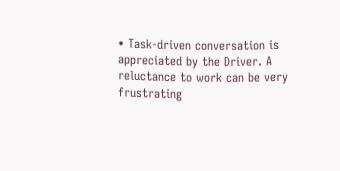• Task-driven conversation is appreciated by the Driver. A reluctance to work can be very frustrating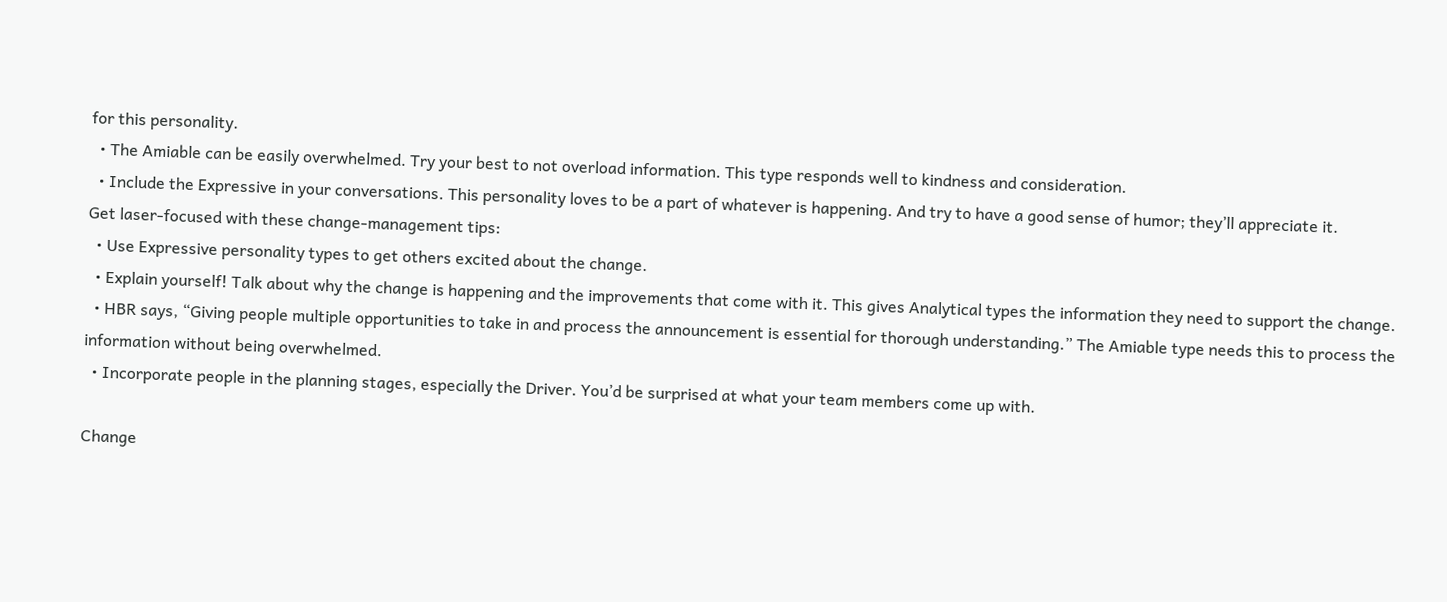for this personality.
  • The Amiable can be easily overwhelmed. Try your best to not overload information. This type responds well to kindness and consideration.
  • Include the Expressive in your conversations. This personality loves to be a part of whatever is happening. And try to have a good sense of humor; they’ll appreciate it.
Get laser-focused with these change-management tips:
  • Use Expressive personality types to get others excited about the change.
  • Explain yourself! Talk about why the change is happening and the improvements that come with it. This gives Analytical types the information they need to support the change.
  • HBR says, “Giving people multiple opportunities to take in and process the announcement is essential for thorough understanding.” The Amiable type needs this to process the information without being overwhelmed.
  • Incorporate people in the planning stages, especially the Driver. You’d be surprised at what your team members come up with.

Change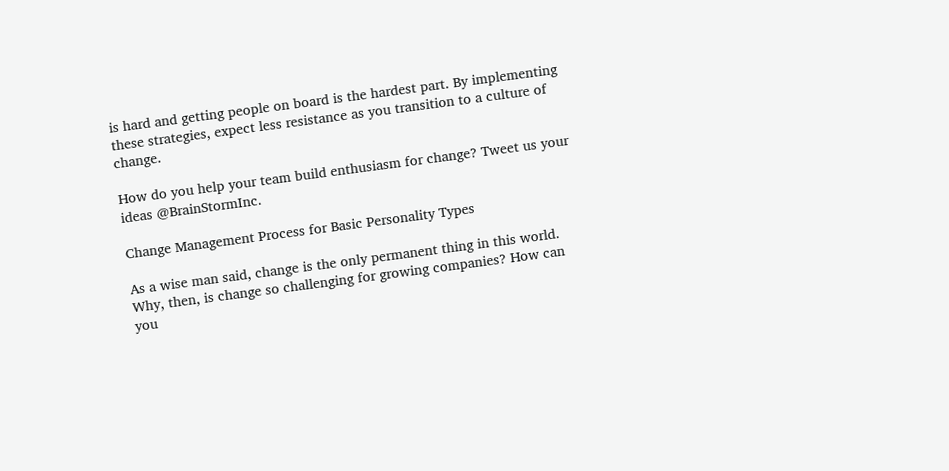is hard and getting people on board is the hardest part. By implementing these strategies, expect less resistance as you transition to a culture of change.

How do you help your team build enthusiasm for change? Tweet us your ideas @BrainStormInc.

Change Management Process for Basic Personality Types

As a wise man said, change is the only permanent thing in this world. Why, then, is change so challenging for growing companies? How can you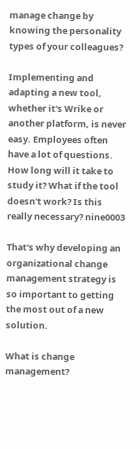manage change by knowing the personality types of your colleagues?

Implementing and adapting a new tool, whether it's Wrike or another platform, is never easy. Employees often have a lot of questions. How long will it take to study it? What if the tool doesn't work? Is this really necessary? nine0003

That's why developing an organizational change management strategy is so important to getting the most out of a new solution.

What is change management?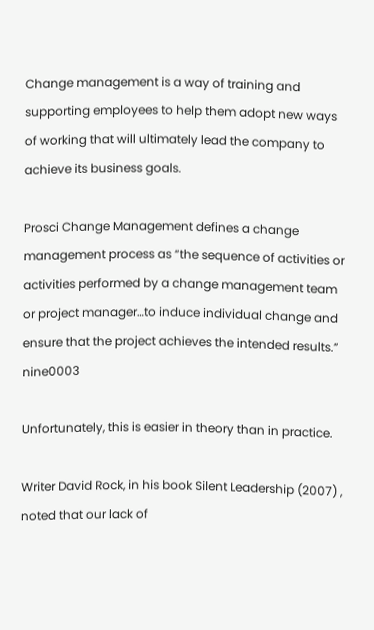Change management is a way of training and supporting employees to help them adopt new ways of working that will ultimately lead the company to achieve its business goals.

Prosci Change Management defines a change management process as “the sequence of activities or activities performed by a change management team or project manager…to induce individual change and ensure that the project achieves the intended results.” nine0003

Unfortunately, this is easier in theory than in practice.

Writer David Rock, in his book Silent Leadership (2007) , noted that our lack of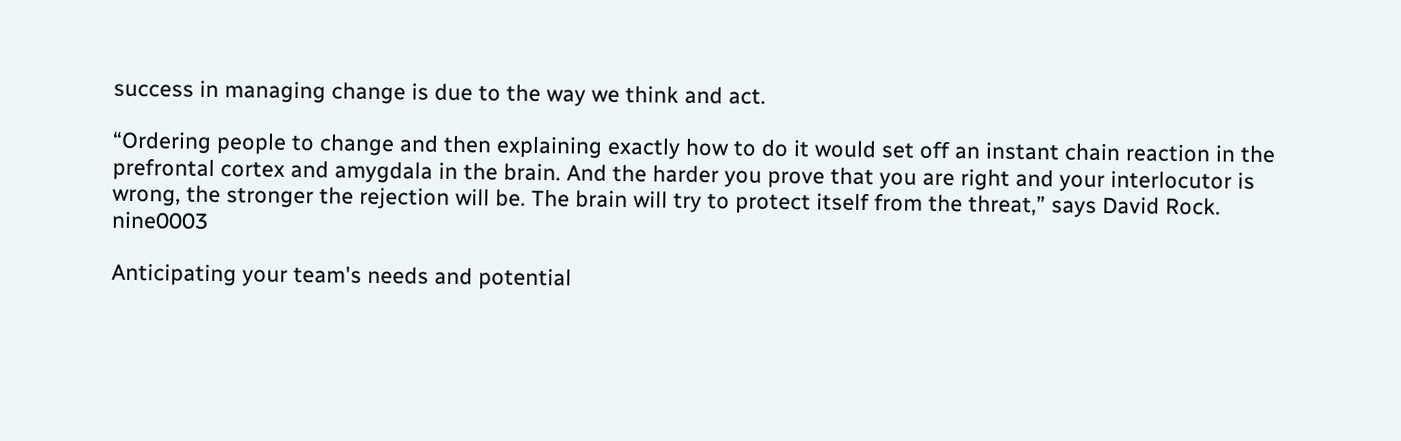success in managing change is due to the way we think and act.

“Ordering people to change and then explaining exactly how to do it would set off an instant chain reaction in the prefrontal cortex and amygdala in the brain. And the harder you prove that you are right and your interlocutor is wrong, the stronger the rejection will be. The brain will try to protect itself from the threat,” says David Rock. nine0003

Anticipating your team's needs and potential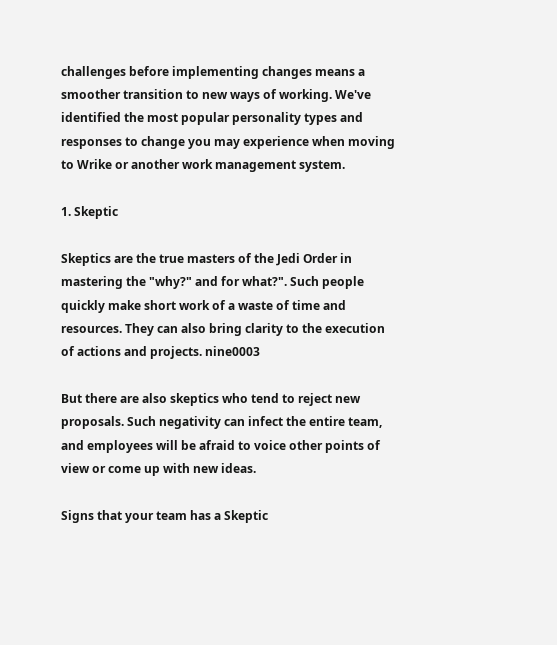challenges before implementing changes means a smoother transition to new ways of working. We've identified the most popular personality types and responses to change you may experience when moving to Wrike or another work management system.

1. Skeptic

Skeptics are the true masters of the Jedi Order in mastering the "why?" and for what?". Such people quickly make short work of a waste of time and resources. They can also bring clarity to the execution of actions and projects. nine0003

But there are also skeptics who tend to reject new proposals. Such negativity can infect the entire team, and employees will be afraid to voice other points of view or come up with new ideas.

Signs that your team has a Skeptic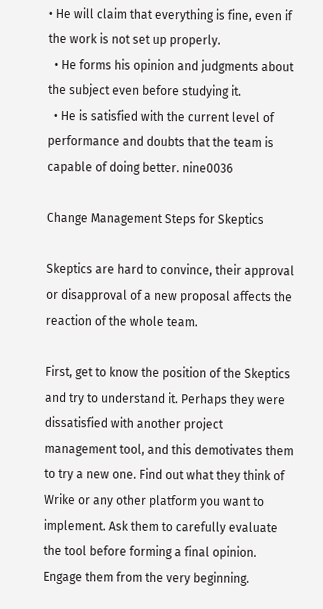• He will claim that everything is fine, even if the work is not set up properly.
  • He forms his opinion and judgments about the subject even before studying it.
  • He is satisfied with the current level of performance and doubts that the team is capable of doing better. nine0036

Change Management Steps for Skeptics

Skeptics are hard to convince, their approval or disapproval of a new proposal affects the reaction of the whole team.

First, get to know the position of the Skeptics and try to understand it. Perhaps they were dissatisfied with another project management tool, and this demotivates them to try a new one. Find out what they think of Wrike or any other platform you want to implement. Ask them to carefully evaluate the tool before forming a final opinion. Engage them from the very beginning.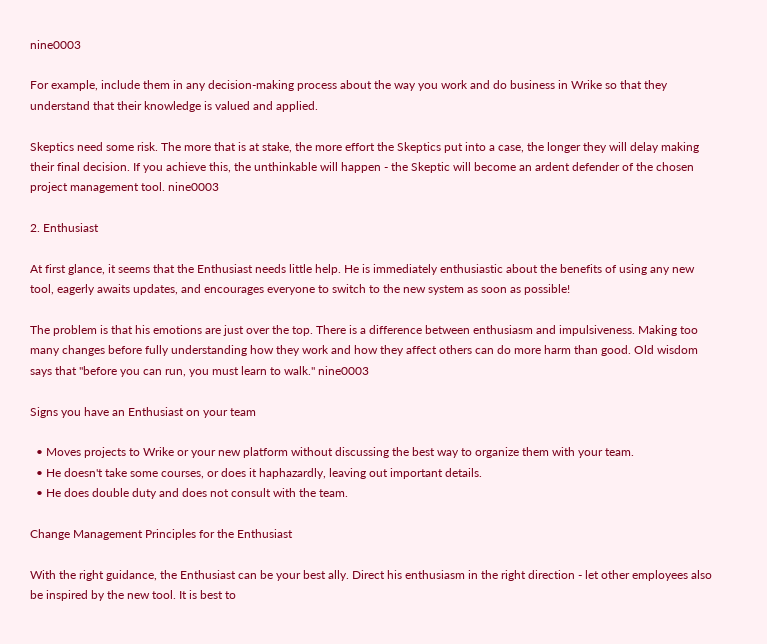nine0003

For example, include them in any decision-making process about the way you work and do business in Wrike so that they understand that their knowledge is valued and applied.

Skeptics need some risk. The more that is at stake, the more effort the Skeptics put into a case, the longer they will delay making their final decision. If you achieve this, the unthinkable will happen - the Skeptic will become an ardent defender of the chosen project management tool. nine0003

2. Enthusiast

At first glance, it seems that the Enthusiast needs little help. He is immediately enthusiastic about the benefits of using any new tool, eagerly awaits updates, and encourages everyone to switch to the new system as soon as possible!

The problem is that his emotions are just over the top. There is a difference between enthusiasm and impulsiveness. Making too many changes before fully understanding how they work and how they affect others can do more harm than good. Old wisdom says that "before you can run, you must learn to walk." nine0003

Signs you have an Enthusiast on your team

  • Moves projects to Wrike or your new platform without discussing the best way to organize them with your team.
  • He doesn't take some courses, or does it haphazardly, leaving out important details.
  • He does double duty and does not consult with the team.

Change Management Principles for the Enthusiast

With the right guidance, the Enthusiast can be your best ally. Direct his enthusiasm in the right direction - let other employees also be inspired by the new tool. It is best to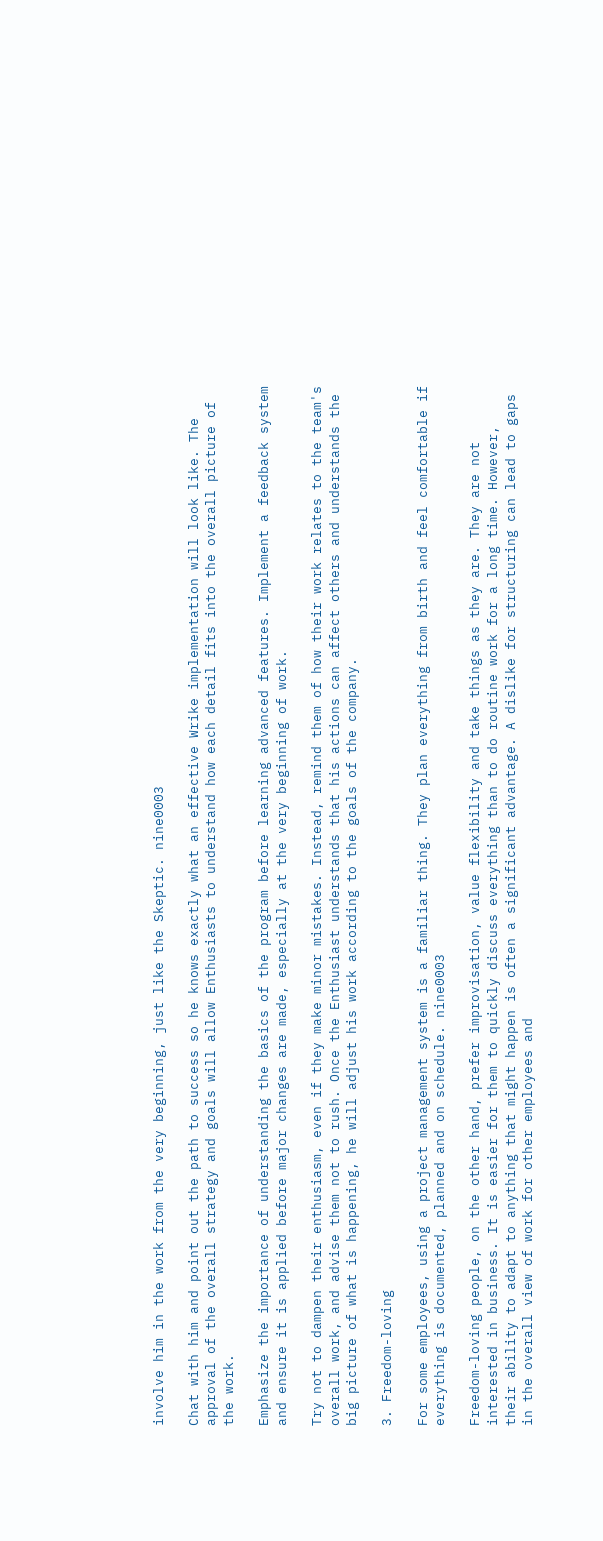involve him in the work from the very beginning, just like the Skeptic. nine0003

Chat with him and point out the path to success so he knows exactly what an effective Wrike implementation will look like. The approval of the overall strategy and goals will allow Enthusiasts to understand how each detail fits into the overall picture of the work.

Emphasize the importance of understanding the basics of the program before learning advanced features. Implement a feedback system and ensure it is applied before major changes are made, especially at the very beginning of work.

Try not to dampen their enthusiasm, even if they make minor mistakes. Instead, remind them of how their work relates to the team's overall work, and advise them not to rush. Once the Enthusiast understands that his actions can affect others and understands the big picture of what is happening, he will adjust his work according to the goals of the company.

3. Freedom-loving

For some employees, using a project management system is a familiar thing. They plan everything from birth and feel comfortable if everything is documented, planned and on schedule. nine0003

Freedom-loving people, on the other hand, prefer improvisation, value flexibility and take things as they are. They are not interested in business. It is easier for them to quickly discuss everything than to do routine work for a long time. However, their ability to adapt to anything that might happen is often a significant advantage. A dislike for structuring can lead to gaps in the overall view of work for other employees and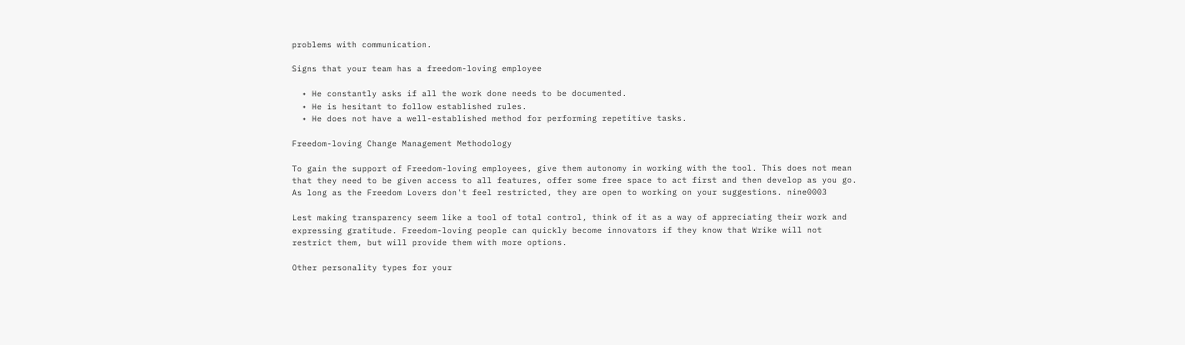problems with communication.

Signs that your team has a freedom-loving employee

  • He constantly asks if all the work done needs to be documented.
  • He is hesitant to follow established rules.
  • He does not have a well-established method for performing repetitive tasks.

Freedom-loving Change Management Methodology

To gain the support of Freedom-loving employees, give them autonomy in working with the tool. This does not mean that they need to be given access to all features, offer some free space to act first and then develop as you go. As long as the Freedom Lovers don't feel restricted, they are open to working on your suggestions. nine0003

Lest making transparency seem like a tool of total control, think of it as a way of appreciating their work and expressing gratitude. Freedom-loving people can quickly become innovators if they know that Wrike will not restrict them, but will provide them with more options.

Other personality types for your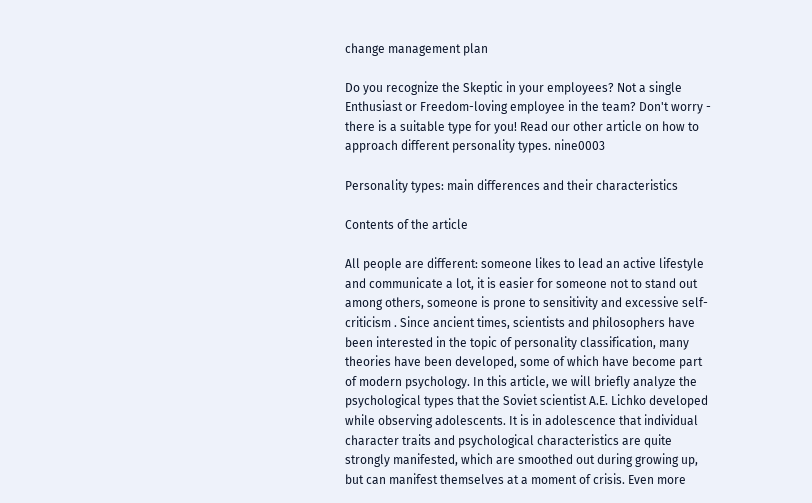change management plan

Do you recognize the Skeptic in your employees? Not a single Enthusiast or Freedom-loving employee in the team? Don't worry - there is a suitable type for you! Read our other article on how to approach different personality types. nine0003

Personality types: main differences and their characteristics

Contents of the article

All people are different: someone likes to lead an active lifestyle and communicate a lot, it is easier for someone not to stand out among others, someone is prone to sensitivity and excessive self-criticism . Since ancient times, scientists and philosophers have been interested in the topic of personality classification, many theories have been developed, some of which have become part of modern psychology. In this article, we will briefly analyze the psychological types that the Soviet scientist A.E. Lichko developed while observing adolescents. It is in adolescence that individual character traits and psychological characteristics are quite strongly manifested, which are smoothed out during growing up, but can manifest themselves at a moment of crisis. Even more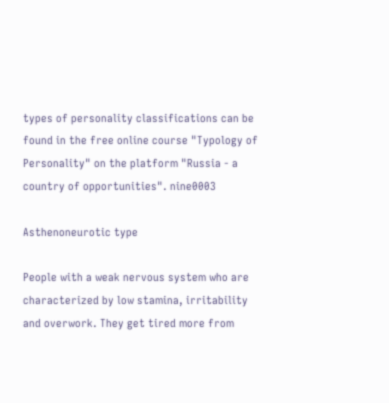types of personality classifications can be found in the free online course "Typology of Personality" on the platform "Russia - a country of opportunities". nine0003

Asthenoneurotic type

People with a weak nervous system who are characterized by low stamina, irritability and overwork. They get tired more from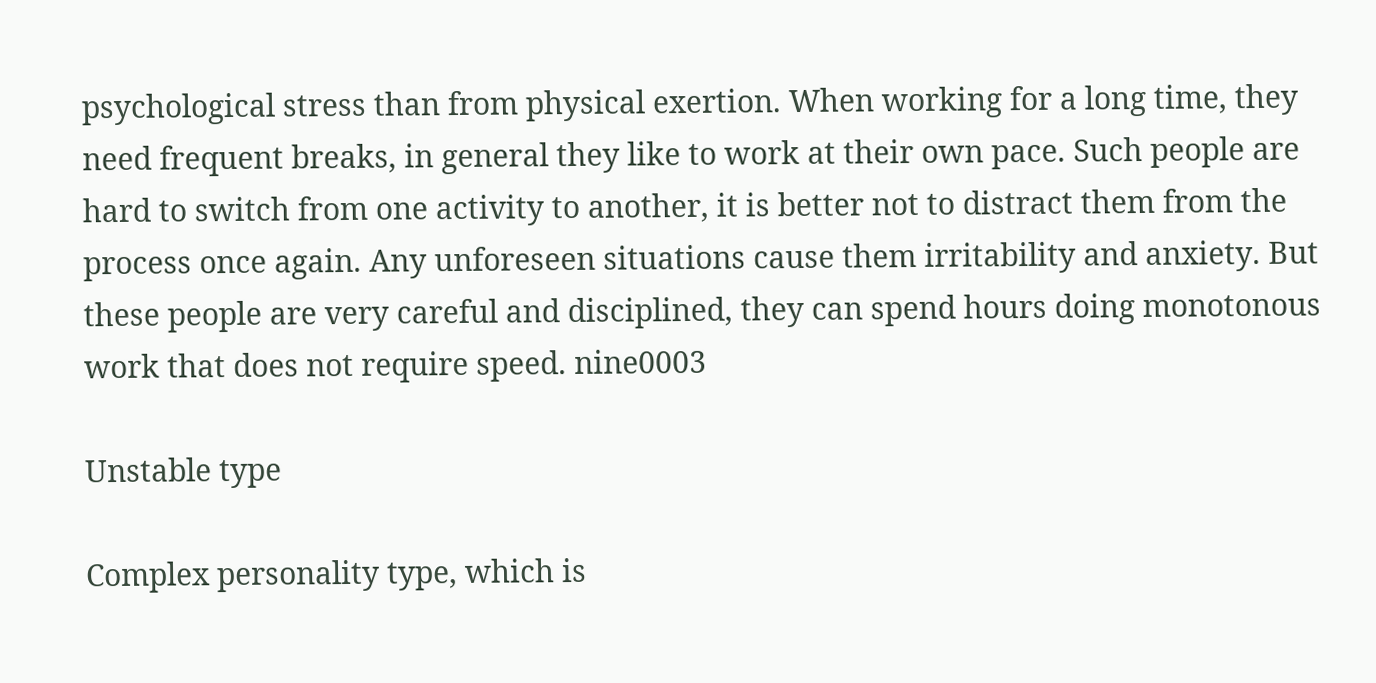psychological stress than from physical exertion. When working for a long time, they need frequent breaks, in general they like to work at their own pace. Such people are hard to switch from one activity to another, it is better not to distract them from the process once again. Any unforeseen situations cause them irritability and anxiety. But these people are very careful and disciplined, they can spend hours doing monotonous work that does not require speed. nine0003

Unstable type

Complex personality type, which is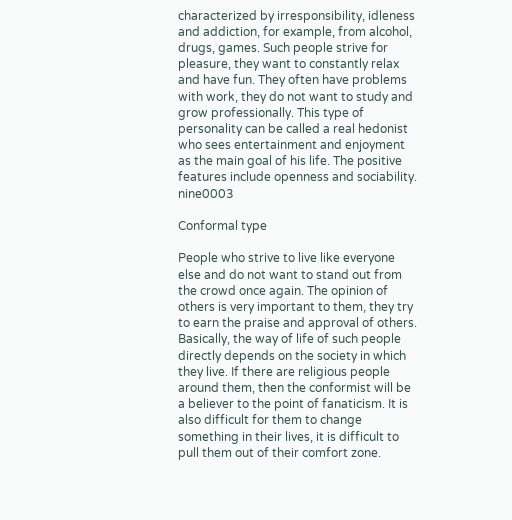characterized by irresponsibility, idleness and addiction, for example, from alcohol, drugs, games. Such people strive for pleasure, they want to constantly relax and have fun. They often have problems with work, they do not want to study and grow professionally. This type of personality can be called a real hedonist who sees entertainment and enjoyment as the main goal of his life. The positive features include openness and sociability. nine0003

Conformal type

People who strive to live like everyone else and do not want to stand out from the crowd once again. The opinion of others is very important to them, they try to earn the praise and approval of others. Basically, the way of life of such people directly depends on the society in which they live. If there are religious people around them, then the conformist will be a believer to the point of fanaticism. It is also difficult for them to change something in their lives, it is difficult to pull them out of their comfort zone.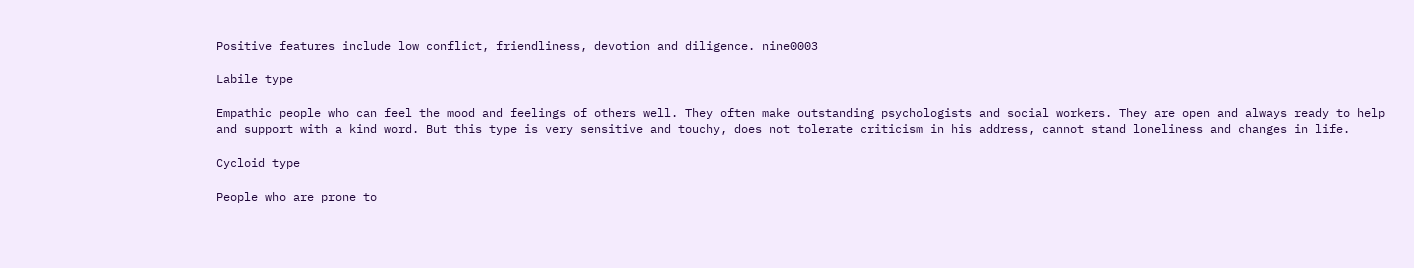Positive features include low conflict, friendliness, devotion and diligence. nine0003

Labile type

Empathic people who can feel the mood and feelings of others well. They often make outstanding psychologists and social workers. They are open and always ready to help and support with a kind word. But this type is very sensitive and touchy, does not tolerate criticism in his address, cannot stand loneliness and changes in life.

Cycloid type

People who are prone to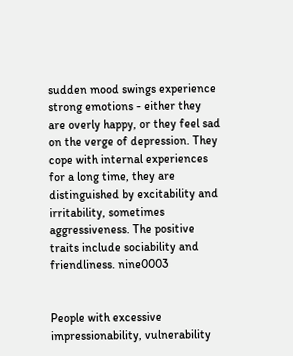sudden mood swings experience strong emotions - either they are overly happy, or they feel sad on the verge of depression. They cope with internal experiences for a long time, they are distinguished by excitability and irritability, sometimes aggressiveness. The positive traits include sociability and friendliness. nine0003


People with excessive impressionability, vulnerability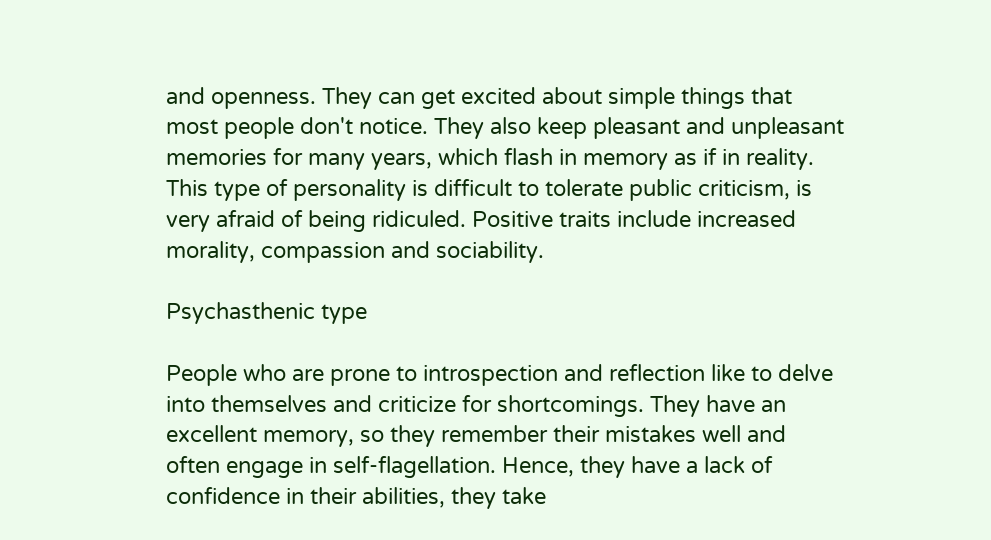and openness. They can get excited about simple things that most people don't notice. They also keep pleasant and unpleasant memories for many years, which flash in memory as if in reality. This type of personality is difficult to tolerate public criticism, is very afraid of being ridiculed. Positive traits include increased morality, compassion and sociability.

Psychasthenic type

People who are prone to introspection and reflection like to delve into themselves and criticize for shortcomings. They have an excellent memory, so they remember their mistakes well and often engage in self-flagellation. Hence, they have a lack of confidence in their abilities, they take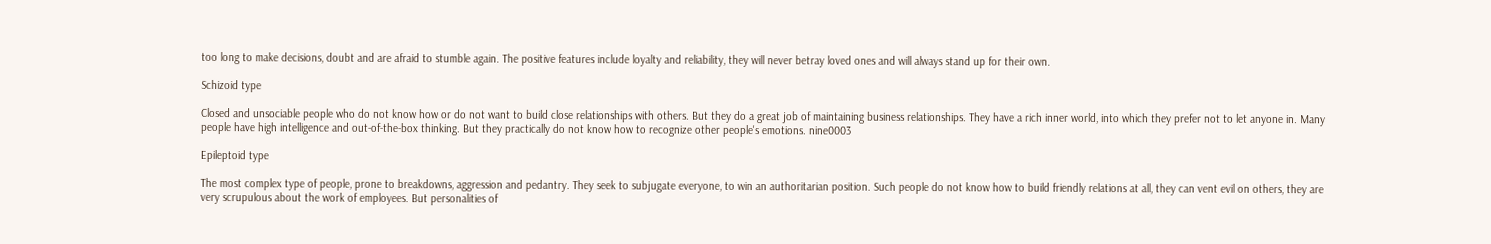too long to make decisions, doubt and are afraid to stumble again. The positive features include loyalty and reliability, they will never betray loved ones and will always stand up for their own.

Schizoid type

Closed and unsociable people who do not know how or do not want to build close relationships with others. But they do a great job of maintaining business relationships. They have a rich inner world, into which they prefer not to let anyone in. Many people have high intelligence and out-of-the-box thinking. But they practically do not know how to recognize other people's emotions. nine0003

Epileptoid type

The most complex type of people, prone to breakdowns, aggression and pedantry. They seek to subjugate everyone, to win an authoritarian position. Such people do not know how to build friendly relations at all, they can vent evil on others, they are very scrupulous about the work of employees. But personalities of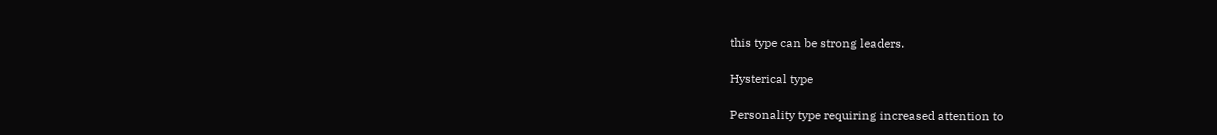this type can be strong leaders.

Hysterical type

Personality type requiring increased attention to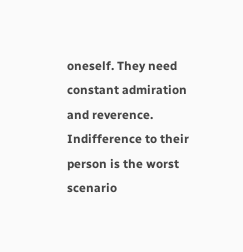oneself. They need constant admiration and reverence. Indifference to their person is the worst scenario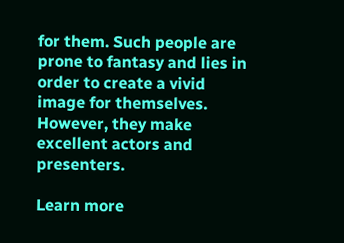for them. Such people are prone to fantasy and lies in order to create a vivid image for themselves. However, they make excellent actors and presenters.

Learn more